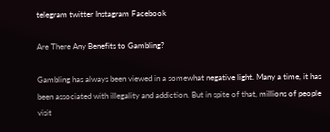telegram twitter Instagram Facebook

Are There Any Benefits to Gambling?

Gambling has always been viewed in a somewhat negative light. Many a time, it has been associated with illegality and addiction. But in spite of that, millions of people visit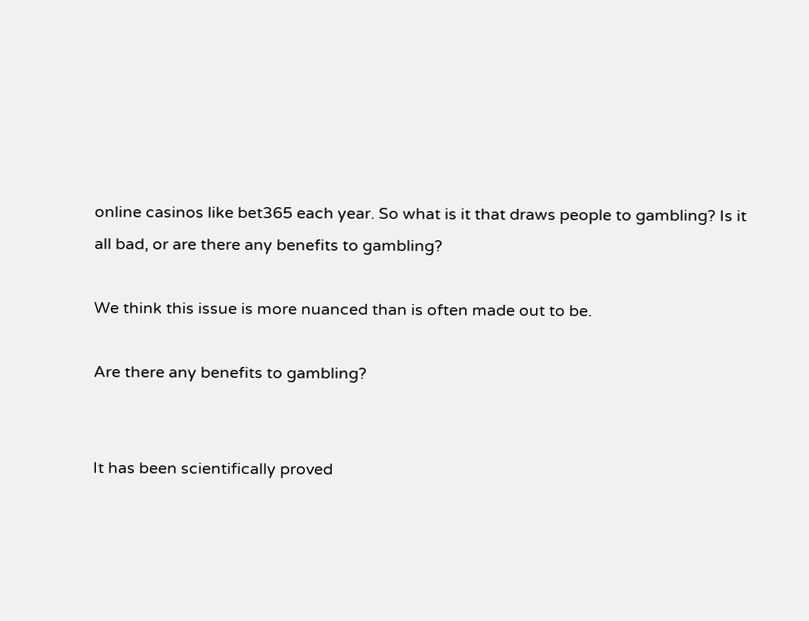online casinos like bet365 each year. So what is it that draws people to gambling? Is it all bad, or are there any benefits to gambling?

We think this issue is more nuanced than is often made out to be.

Are there any benefits to gambling?


It has been scientifically proved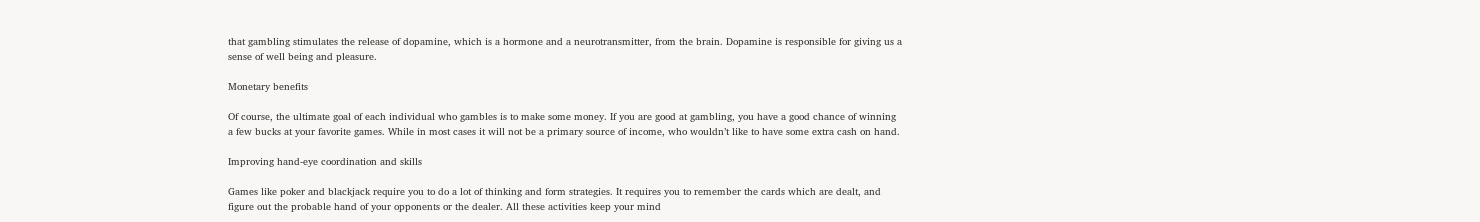that gambling stimulates the release of dopamine, which is a hormone and a neurotransmitter, from the brain. Dopamine is responsible for giving us a sense of well being and pleasure.

Monetary benefits

Of course, the ultimate goal of each individual who gambles is to make some money. If you are good at gambling, you have a good chance of winning a few bucks at your favorite games. While in most cases it will not be a primary source of income, who wouldn’t like to have some extra cash on hand.

Improving hand-eye coordination and skills

Games like poker and blackjack require you to do a lot of thinking and form strategies. It requires you to remember the cards which are dealt, and figure out the probable hand of your opponents or the dealer. All these activities keep your mind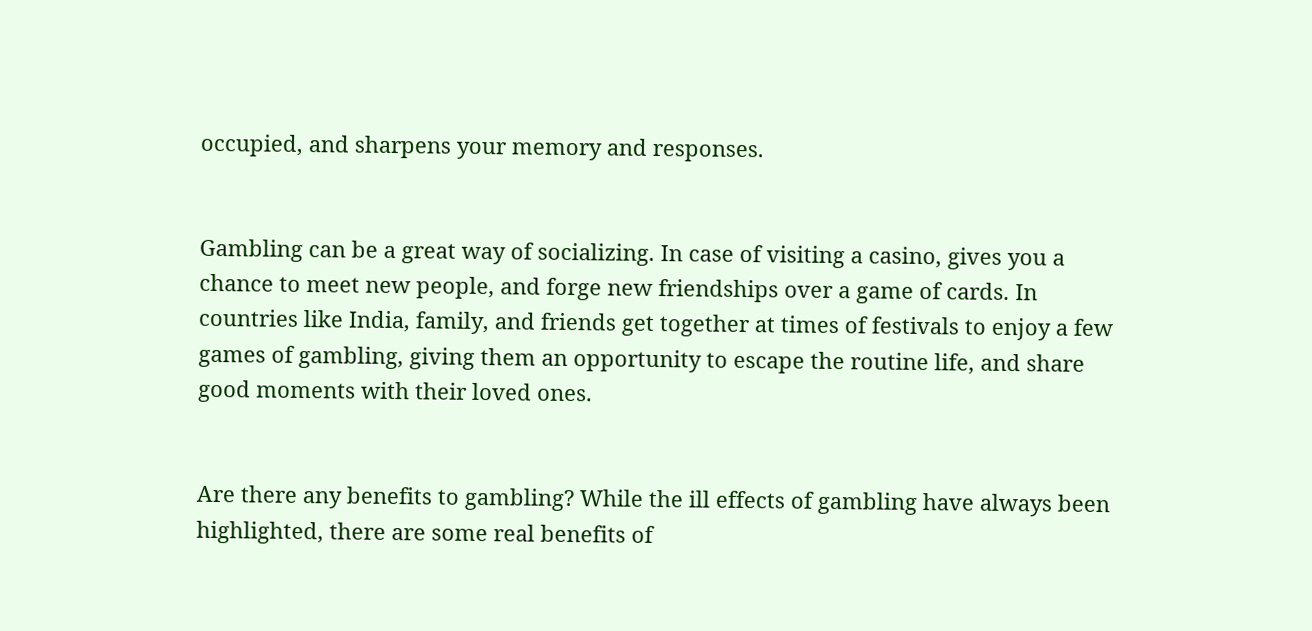occupied, and sharpens your memory and responses.


Gambling can be a great way of socializing. In case of visiting a casino, gives you a chance to meet new people, and forge new friendships over a game of cards. In countries like India, family, and friends get together at times of festivals to enjoy a few games of gambling, giving them an opportunity to escape the routine life, and share good moments with their loved ones.


Are there any benefits to gambling? While the ill effects of gambling have always been highlighted, there are some real benefits of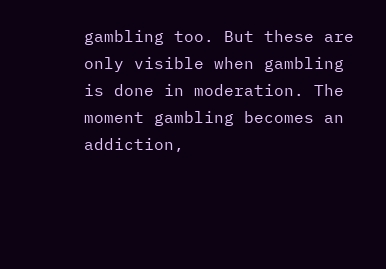gambling too. But these are only visible when gambling is done in moderation. The moment gambling becomes an addiction,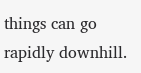things can go rapidly downhill.